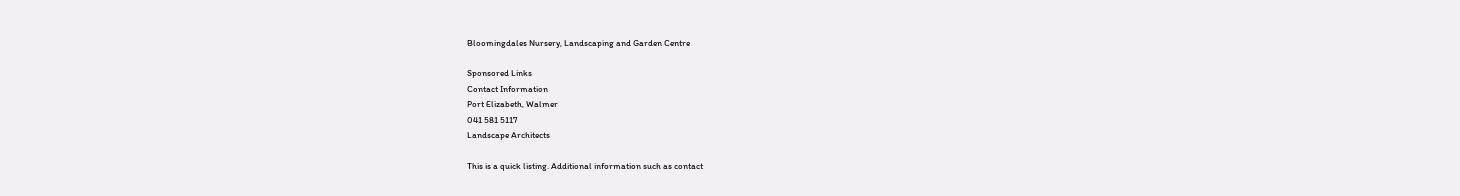Bloomingdales Nursery, Landscaping and Garden Centre

Sponsored Links
Contact Information
Port Elizabeth, Walmer
041 581 5117
Landscape Architects

This is a quick listing. Additional information such as contact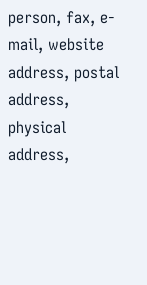person, fax, e-mail, website address, postal address, physical address,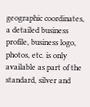geographic coordinates, a detailed business profile, business logo, photos, etc. is only available as part of the standard, silver and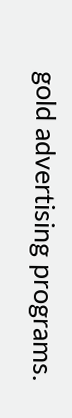gold advertising programs.